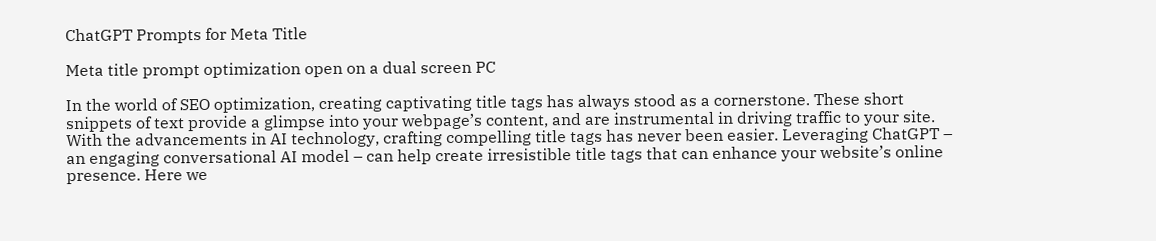ChatGPT Prompts for Meta Title

Meta title prompt optimization open on a dual screen PC

In the world of SEO optimization, creating captivating title tags has always stood as a cornerstone. These short snippets of text provide a glimpse into your webpage’s content, and are instrumental in driving traffic to your site. With the advancements in AI technology, crafting compelling title tags has never been easier. Leveraging ChatGPT – an engaging conversational AI model – can help create irresistible title tags that can enhance your website’s online presence. Here we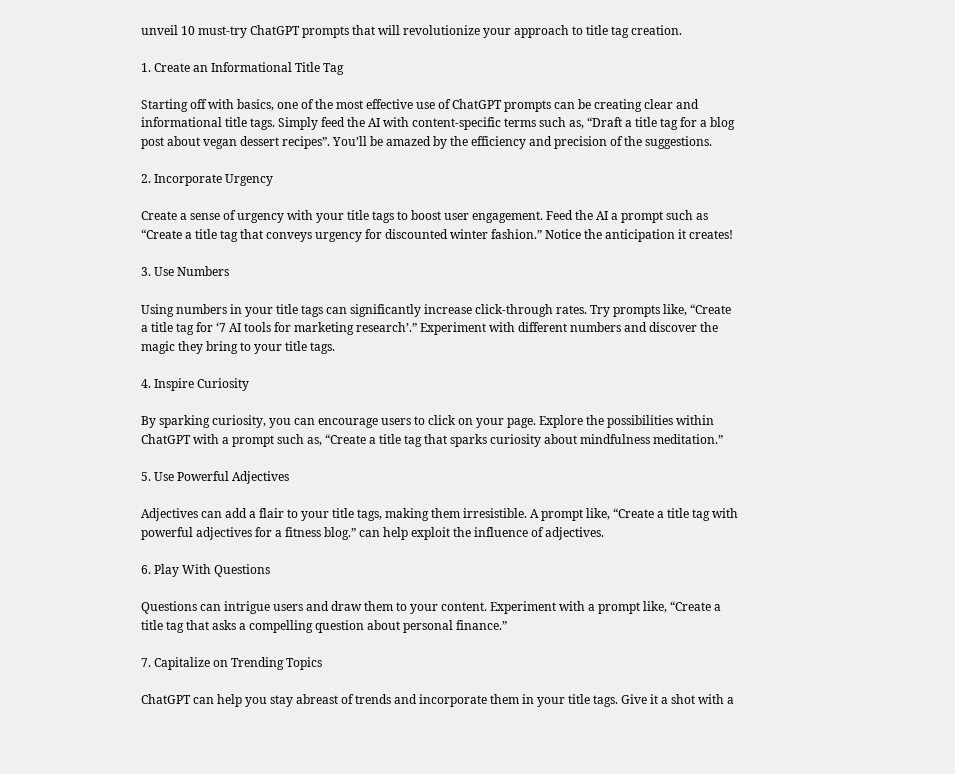unveil 10 must-try ChatGPT prompts that will revolutionize your approach to title tag creation.

1. Create an Informational Title Tag

Starting off with basics, one of the most effective use of ChatGPT prompts can be creating clear and informational title tags. Simply feed the AI with content-specific terms such as, “Draft a title tag for a blog post about vegan dessert recipes”. You’ll be amazed by the efficiency and precision of the suggestions.

2. Incorporate Urgency

Create a sense of urgency with your title tags to boost user engagement. Feed the AI a prompt such as “Create a title tag that conveys urgency for discounted winter fashion.” Notice the anticipation it creates!

3. Use Numbers

Using numbers in your title tags can significantly increase click-through rates. Try prompts like, “Create a title tag for ‘7 AI tools for marketing research’.” Experiment with different numbers and discover the magic they bring to your title tags.

4. Inspire Curiosity

By sparking curiosity, you can encourage users to click on your page. Explore the possibilities within ChatGPT with a prompt such as, “Create a title tag that sparks curiosity about mindfulness meditation.”

5. Use Powerful Adjectives

Adjectives can add a flair to your title tags, making them irresistible. A prompt like, “Create a title tag with powerful adjectives for a fitness blog.” can help exploit the influence of adjectives.

6. Play With Questions

Questions can intrigue users and draw them to your content. Experiment with a prompt like, “Create a title tag that asks a compelling question about personal finance.”

7. Capitalize on Trending Topics

ChatGPT can help you stay abreast of trends and incorporate them in your title tags. Give it a shot with a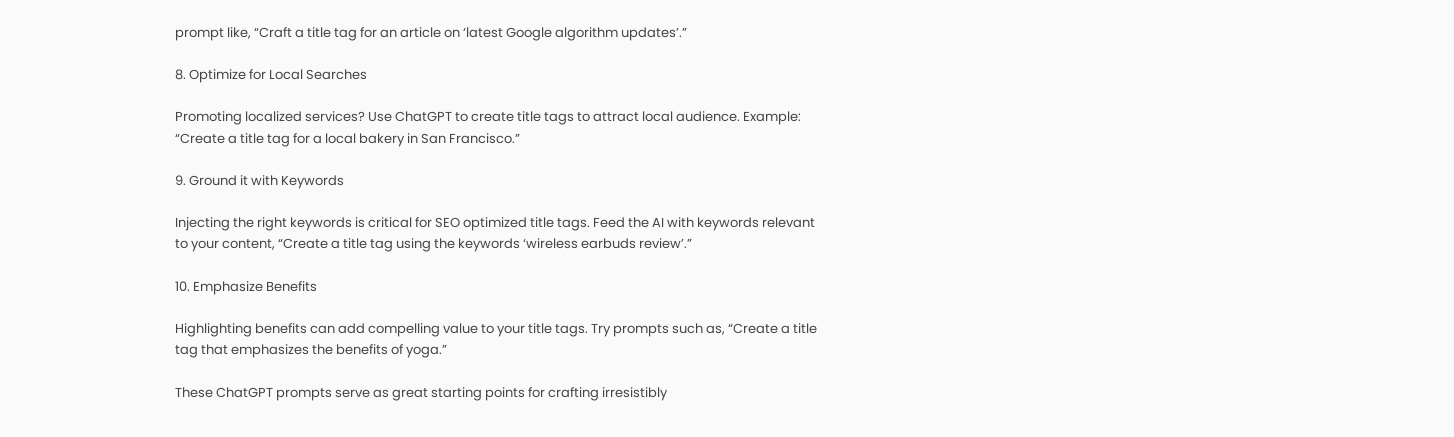prompt like, “Craft a title tag for an article on ‘latest Google algorithm updates’.”

8. Optimize for Local Searches

Promoting localized services? Use ChatGPT to create title tags to attract local audience. Example: “Create a title tag for a local bakery in San Francisco.”

9. Ground it with Keywords

Injecting the right keywords is critical for SEO optimized title tags. Feed the AI with keywords relevant to your content, “Create a title tag using the keywords ‘wireless earbuds review’.”

10. Emphasize Benefits

Highlighting benefits can add compelling value to your title tags. Try prompts such as, “Create a title tag that emphasizes the benefits of yoga.”

These ChatGPT prompts serve as great starting points for crafting irresistibly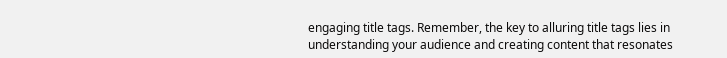engaging title tags. Remember, the key to alluring title tags lies in understanding your audience and creating content that resonates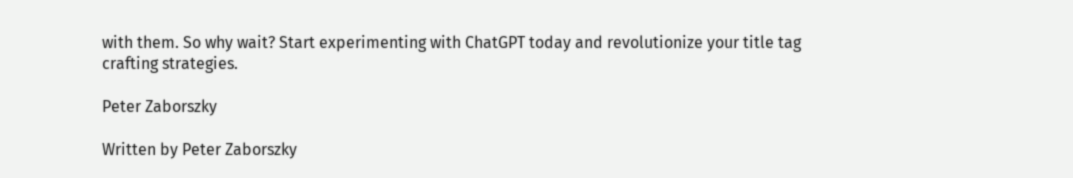with them. So why wait? Start experimenting with ChatGPT today and revolutionize your title tag crafting strategies.

Peter Zaborszky

Written by Peter Zaborszky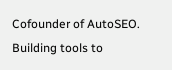Cofounder of AutoSEO. Building tools to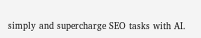simply and supercharge SEO tasks with AI.